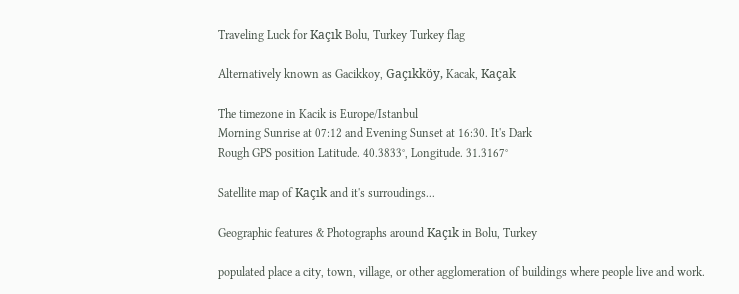Traveling Luck for Kaçık Bolu, Turkey Turkey flag

Alternatively known as Gacikkoy, Gaçıkköy, Kacak, Kaçak

The timezone in Kacik is Europe/Istanbul
Morning Sunrise at 07:12 and Evening Sunset at 16:30. It's Dark
Rough GPS position Latitude. 40.3833°, Longitude. 31.3167°

Satellite map of Kaçık and it's surroudings...

Geographic features & Photographs around Kaçık in Bolu, Turkey

populated place a city, town, village, or other agglomeration of buildings where people live and work.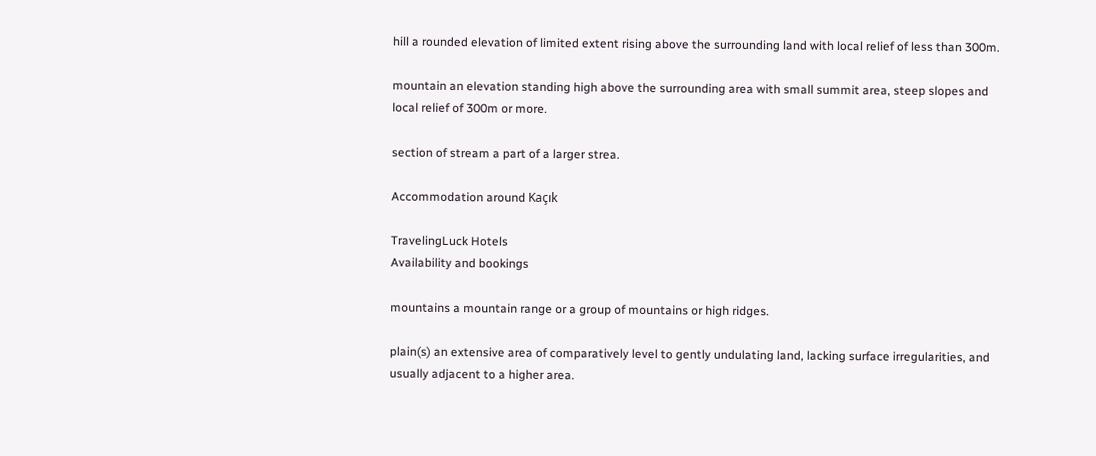hill a rounded elevation of limited extent rising above the surrounding land with local relief of less than 300m.

mountain an elevation standing high above the surrounding area with small summit area, steep slopes and local relief of 300m or more.

section of stream a part of a larger strea.

Accommodation around Kaçık

TravelingLuck Hotels
Availability and bookings

mountains a mountain range or a group of mountains or high ridges.

plain(s) an extensive area of comparatively level to gently undulating land, lacking surface irregularities, and usually adjacent to a higher area.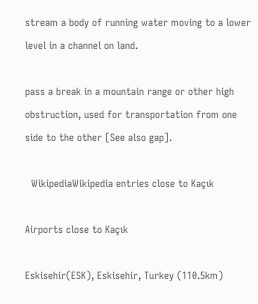stream a body of running water moving to a lower level in a channel on land.

pass a break in a mountain range or other high obstruction, used for transportation from one side to the other [See also gap].

  WikipediaWikipedia entries close to Kaçık

Airports close to Kaçık

Eskisehir(ESK), Eskisehir, Turkey (110.5km)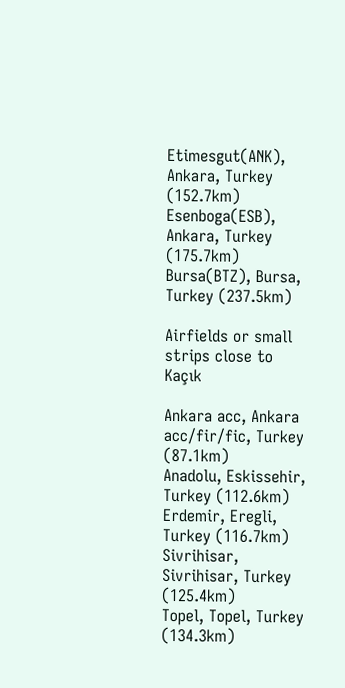Etimesgut(ANK), Ankara, Turkey (152.7km)
Esenboga(ESB), Ankara, Turkey (175.7km)
Bursa(BTZ), Bursa, Turkey (237.5km)

Airfields or small strips close to Kaçık

Ankara acc, Ankara acc/fir/fic, Turkey (87.1km)
Anadolu, Eskissehir, Turkey (112.6km)
Erdemir, Eregli, Turkey (116.7km)
Sivrihisar, Sivrihisar, Turkey (125.4km)
Topel, Topel, Turkey (134.3km)